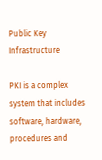Public Key Infrastructure

PKI is a complex system that includes software, hardware, procedures and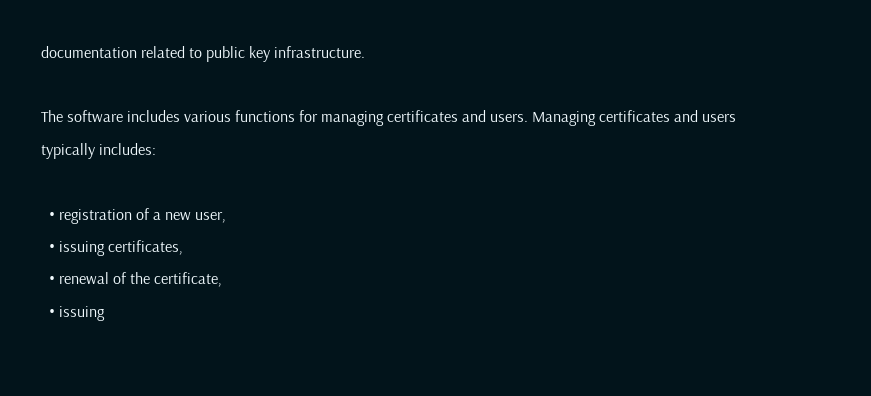documentation related to public key infrastructure.

The software includes various functions for managing certificates and users. Managing certificates and users typically includes:

  • registration of a new user,
  • issuing certificates,
  • renewal of the certificate,
  • issuing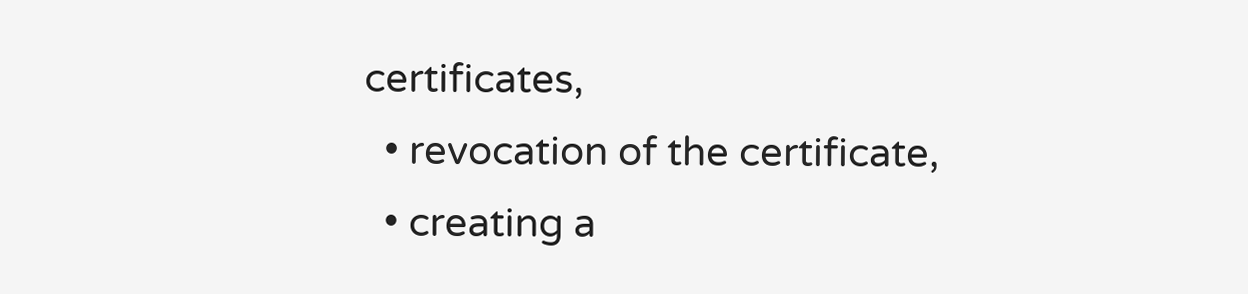certificates,
  • revocation of the certificate,
  • creating a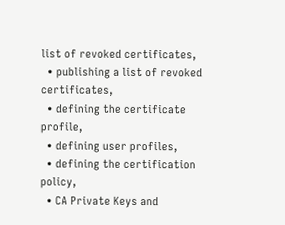list of revoked certificates,
  • publishing a list of revoked certificates,
  • defining the certificate profile,
  • defining user profiles,
  • defining the certification policy,
  • CA Private Keys and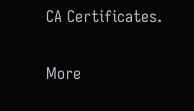CA Certificates.

More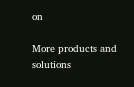on

More products and solutions